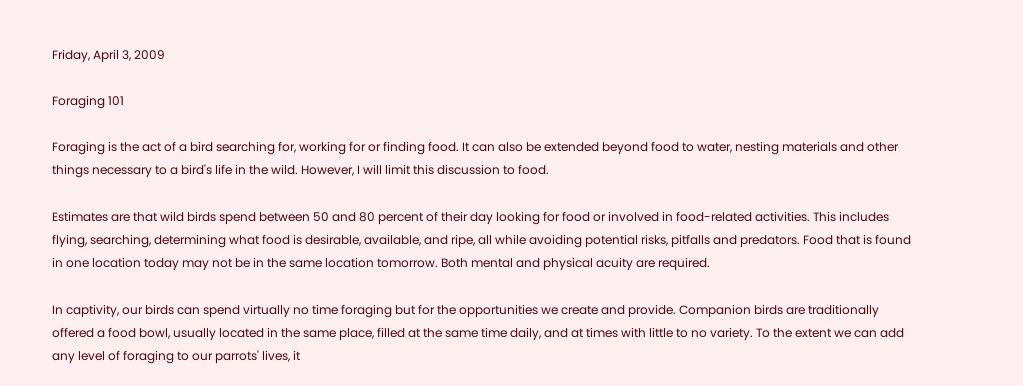Friday, April 3, 2009

Foraging 101

Foraging is the act of a bird searching for, working for or finding food. It can also be extended beyond food to water, nesting materials and other things necessary to a bird's life in the wild. However, I will limit this discussion to food.

Estimates are that wild birds spend between 50 and 80 percent of their day looking for food or involved in food-related activities. This includes flying, searching, determining what food is desirable, available, and ripe, all while avoiding potential risks, pitfalls and predators. Food that is found in one location today may not be in the same location tomorrow. Both mental and physical acuity are required.

In captivity, our birds can spend virtually no time foraging but for the opportunities we create and provide. Companion birds are traditionally offered a food bowl, usually located in the same place, filled at the same time daily, and at times with little to no variety. To the extent we can add any level of foraging to our parrots' lives, it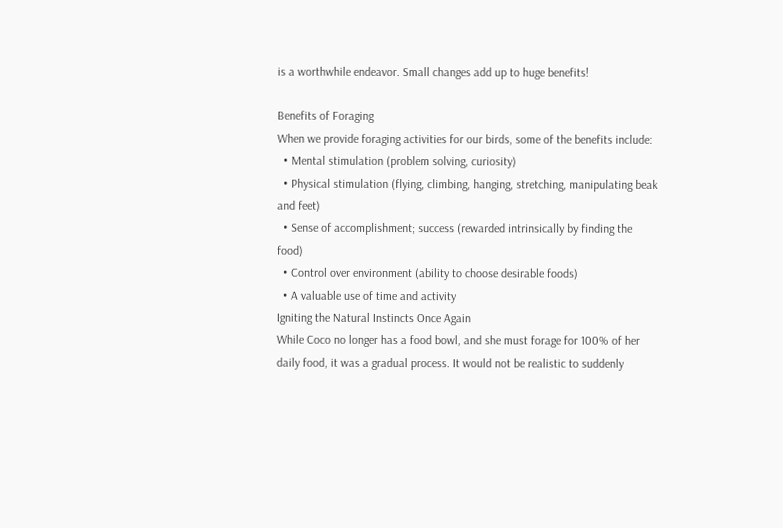is a worthwhile endeavor. Small changes add up to huge benefits!

Benefits of Foraging
When we provide foraging activities for our birds, some of the benefits include:
  • Mental stimulation (problem solving, curiosity)
  • Physical stimulation (flying, climbing, hanging, stretching, manipulating beak and feet)
  • Sense of accomplishment; success (rewarded intrinsically by finding the food)
  • Control over environment (ability to choose desirable foods)
  • A valuable use of time and activity
Igniting the Natural Instincts Once Again
While Coco no longer has a food bowl, and she must forage for 100% of her daily food, it was a gradual process. It would not be realistic to suddenly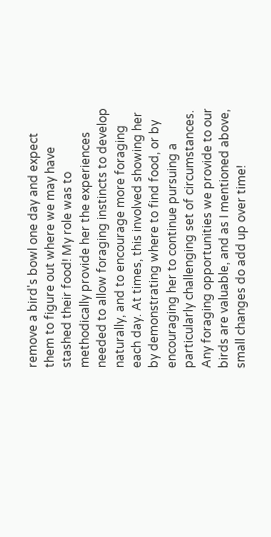remove a bird's bowl one day and expect them to figure out where we may have stashed their food! My role was to methodically provide her the experiences needed to allow foraging instincts to develop naturally, and to encourage more foraging each day. At times, this involved showing her by demonstrating where to find food, or by encouraging her to continue pursuing a particularly challenging set of circumstances. Any foraging opportunities we provide to our birds are valuable, and as I mentioned above, small changes do add up over time!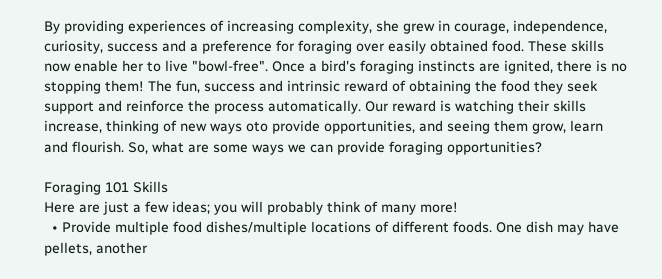By providing experiences of increasing complexity, she grew in courage, independence, curiosity, success and a preference for foraging over easily obtained food. These skills now enable her to live "bowl-free". Once a bird's foraging instincts are ignited, there is no stopping them! The fun, success and intrinsic reward of obtaining the food they seek support and reinforce the process automatically. Our reward is watching their skills increase, thinking of new ways oto provide opportunities, and seeing them grow, learn and flourish. So, what are some ways we can provide foraging opportunities?

Foraging 101 Skills
Here are just a few ideas; you will probably think of many more!
  • Provide multiple food dishes/multiple locations of different foods. One dish may have pellets, another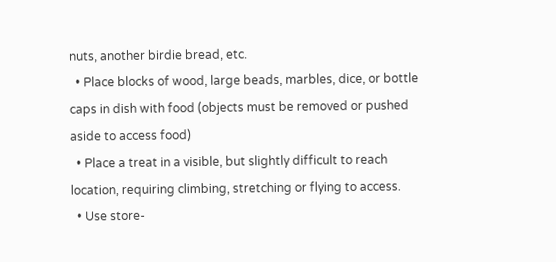nuts, another birdie bread, etc.
  • Place blocks of wood, large beads, marbles, dice, or bottle caps in dish with food (objects must be removed or pushed aside to access food)
  • Place a treat in a visible, but slightly difficult to reach location, requiring climbing, stretching or flying to access.
  • Use store-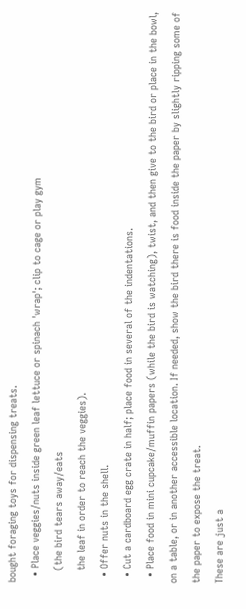bought foraging toys for dispensing treats.
  • Place veggies/nuts inside green leaf lettuce or spinach 'wrap'; clip to cage or play gym
    (the bird tears away/eats
    the leaf in order to reach the veggies).
  • Offer nuts in the shell.
  • Cut a cardboard egg crate in half; place food in several of the indentations.
  • Place food in mini cupcake/muffin papers (while the bird is watching), twist, and then give to the bird or place in the bowl, on a table, or in another accessible location. If needed, show the bird there is food inside the paper by slightly ripping some of the paper to expose the treat.
These are just a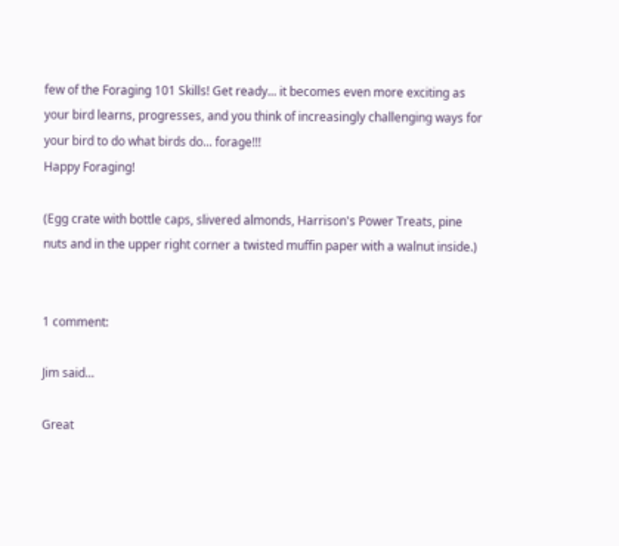few of the Foraging 101 Skills! Get ready... it becomes even more exciting as your bird learns, progresses, and you think of increasingly challenging ways for your bird to do what birds do... forage!!!
Happy Foraging!

(Egg crate with bottle caps, slivered almonds, Harrison's Power Treats, pine nuts and in the upper right corner a twisted muffin paper with a walnut inside.)


1 comment:

Jim said...

Great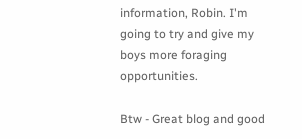information, Robin. I'm going to try and give my boys more foraging opportunities.

Btw - Great blog and good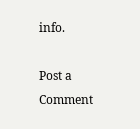info.

Post a Comment